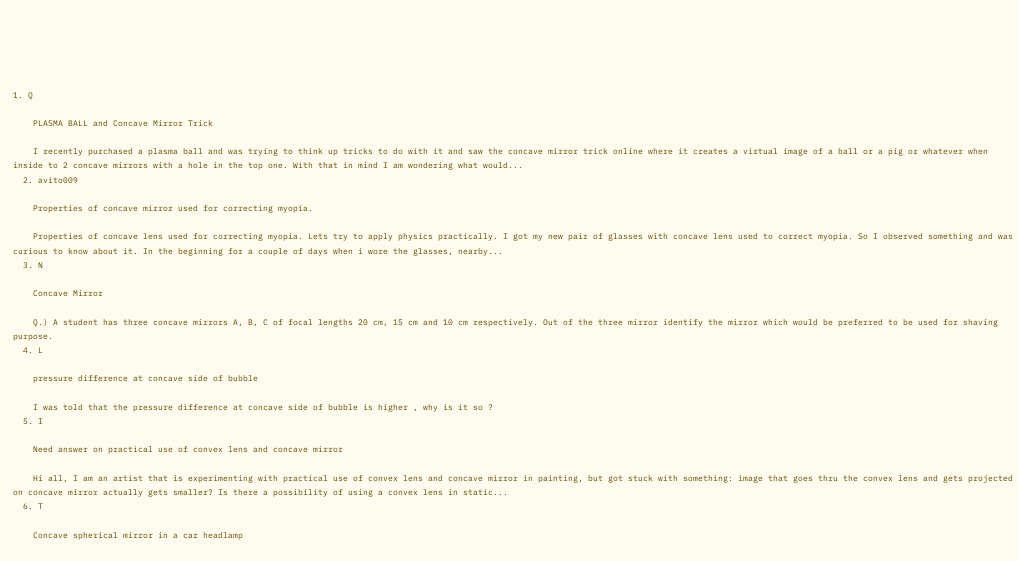1. Q

    PLASMA BALL and Concave Mirror Trick

    I recently purchased a plasma ball and was trying to think up tricks to do with it and saw the concave mirror trick online where it creates a virtual image of a ball or a pig or whatever when inside to 2 concave mirrors with a hole in the top one. With that in mind I am wondering what would...
  2. avito009

    Properties of concave mirror used for correcting myopia.

    Properties of concave lens used for correcting myopia. Lets try to apply physics practically. I got my new pair of glasses with concave lens used to correct myopia. So I observed something and was curious to know about it. In the beginning for a couple of days when i wore the glasses, nearby...
  3. N

    Concave Mirror

    Q.) A student has three concave mirrors A, B, C of focal lengths 20 cm, 15 cm and 10 cm respectively. Out of the three mirror identify the mirror which would be preferred to be used for shaving purpose.
  4. L

    pressure difference at concave side of bubble

    I was told that the pressure difference at concave side of bubble is higher , why is it so ?
  5. I

    Need answer on practical use of convex lens and concave mirror

    Hi all, I am an artist that is experimenting with practical use of convex lens and concave mirror in painting, but got stuck with something: image that goes thru the convex lens and gets projected on concave mirror actually gets smaller? Is there a possibility of using a convex lens in static...
  6. T

    Concave spherical mirror in a car headlamp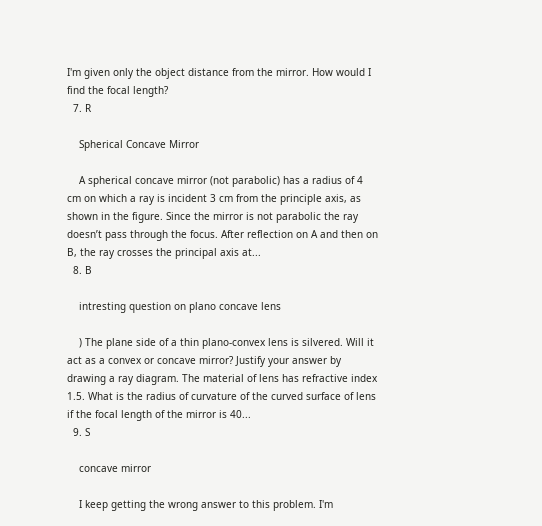I'm given only the object distance from the mirror. How would I find the focal length?
  7. R

    Spherical Concave Mirror

    A spherical concave mirror (not parabolic) has a radius of 4 cm on which a ray is incident 3 cm from the principle axis, as shown in the figure. Since the mirror is not parabolic the ray doesn’t pass through the focus. After reflection on A and then on B, the ray crosses the principal axis at...
  8. B

    intresting question on plano concave lens

    ) The plane side of a thin plano-convex lens is silvered. Will it act as a convex or concave mirror? Justify your answer by drawing a ray diagram. The material of lens has refractive index 1.5. What is the radius of curvature of the curved surface of lens if the focal length of the mirror is 40...
  9. S

    concave mirror

    I keep getting the wrong answer to this problem. I'm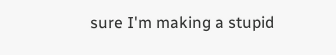sure I'm making a stupid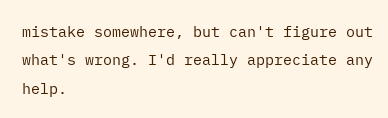mistake somewhere, but can't figure out what's wrong. I'd really appreciate any help.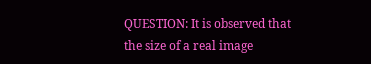QUESTION: It is observed that the size of a real image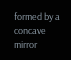formed by a concave mirror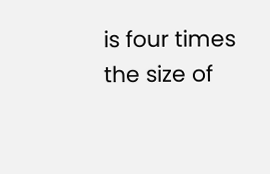is four times the size of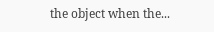the object when the...